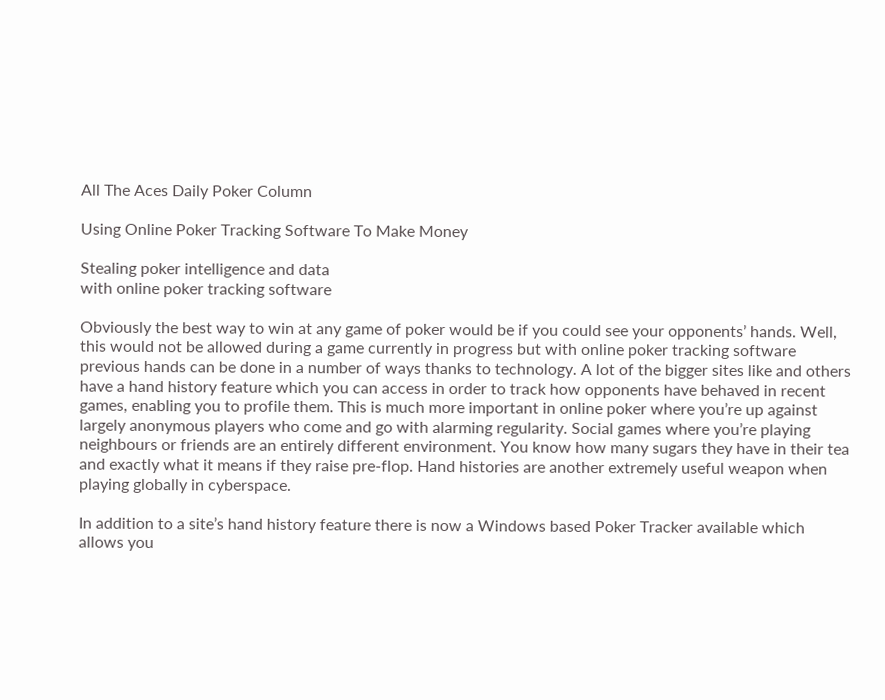All The Aces Daily Poker Column

Using Online Poker Tracking Software To Make Money

Stealing poker intelligence and data
with online poker tracking software

Obviously the best way to win at any game of poker would be if you could see your opponents’ hands. Well, this would not be allowed during a game currently in progress but with online poker tracking software previous hands can be done in a number of ways thanks to technology. A lot of the bigger sites like and others have a hand history feature which you can access in order to track how opponents have behaved in recent games, enabling you to profile them. This is much more important in online poker where you’re up against largely anonymous players who come and go with alarming regularity. Social games where you’re playing neighbours or friends are an entirely different environment. You know how many sugars they have in their tea and exactly what it means if they raise pre-flop. Hand histories are another extremely useful weapon when playing globally in cyberspace.

In addition to a site’s hand history feature there is now a Windows based Poker Tracker available which allows you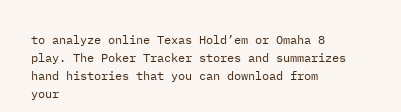to analyze online Texas Hold’em or Omaha 8 play. The Poker Tracker stores and summarizes hand histories that you can download from your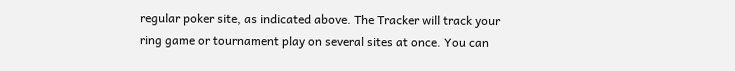regular poker site, as indicated above. The Tracker will track your ring game or tournament play on several sites at once. You can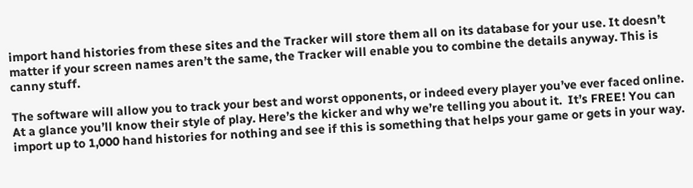import hand histories from these sites and the Tracker will store them all on its database for your use. It doesn’t matter if your screen names aren’t the same, the Tracker will enable you to combine the details anyway. This is canny stuff.

The software will allow you to track your best and worst opponents, or indeed every player you’ve ever faced online. At a glance you’ll know their style of play. Here’s the kicker and why we’re telling you about it.  It’s FREE! You can import up to 1,000 hand histories for nothing and see if this is something that helps your game or gets in your way.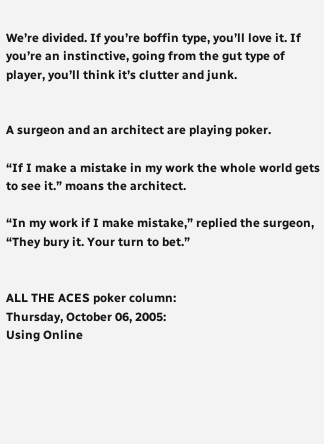We’re divided. If you’re boffin type, you’ll love it. If you’re an instinctive, going from the gut type of player, you’ll think it’s clutter and junk.


A surgeon and an architect are playing poker.

“If I make a mistake in my work the whole world gets to see it.” moans the architect.

“In my work if I make mistake,” replied the surgeon, “They bury it. Your turn to bet.”


ALL THE ACES poker column:
Thursday, October 06, 2005:
Using Online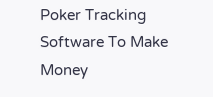Poker Tracking Software To Make Money